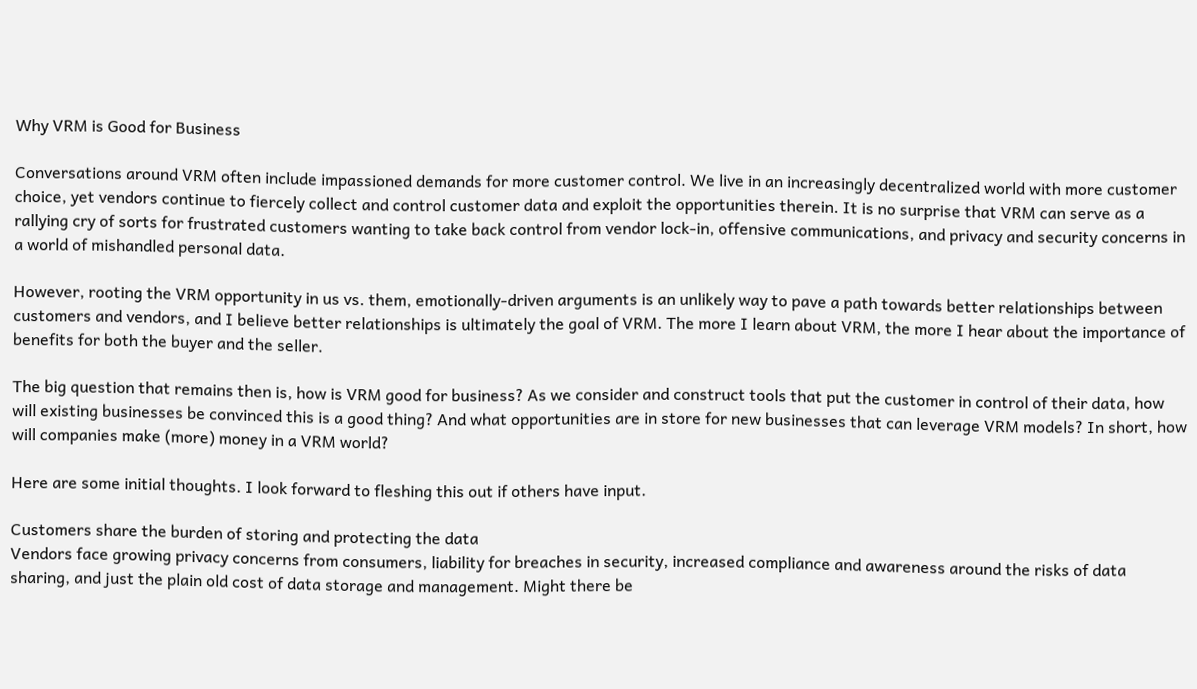Why VRM is Good for Business

Conversations around VRM often include impassioned demands for more customer control. We live in an increasingly decentralized world with more customer choice, yet vendors continue to fiercely collect and control customer data and exploit the opportunities therein. It is no surprise that VRM can serve as a rallying cry of sorts for frustrated customers wanting to take back control from vendor lock-in, offensive communications, and privacy and security concerns in a world of mishandled personal data.

However, rooting the VRM opportunity in us vs. them, emotionally-driven arguments is an unlikely way to pave a path towards better relationships between customers and vendors, and I believe better relationships is ultimately the goal of VRM. The more I learn about VRM, the more I hear about the importance of benefits for both the buyer and the seller.

The big question that remains then is, how is VRM good for business? As we consider and construct tools that put the customer in control of their data, how will existing businesses be convinced this is a good thing? And what opportunities are in store for new businesses that can leverage VRM models? In short, how will companies make (more) money in a VRM world?

Here are some initial thoughts. I look forward to fleshing this out if others have input.

Customers share the burden of storing and protecting the data
Vendors face growing privacy concerns from consumers, liability for breaches in security, increased compliance and awareness around the risks of data sharing, and just the plain old cost of data storage and management. Might there be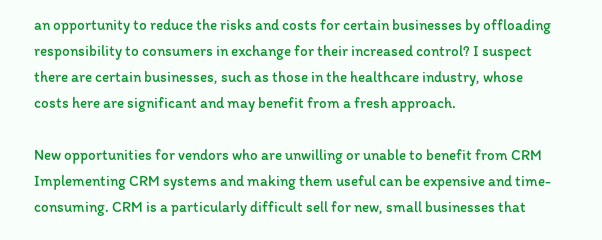an opportunity to reduce the risks and costs for certain businesses by offloading responsibility to consumers in exchange for their increased control? I suspect there are certain businesses, such as those in the healthcare industry, whose costs here are significant and may benefit from a fresh approach.

New opportunities for vendors who are unwilling or unable to benefit from CRM
Implementing CRM systems and making them useful can be expensive and time-consuming. CRM is a particularly difficult sell for new, small businesses that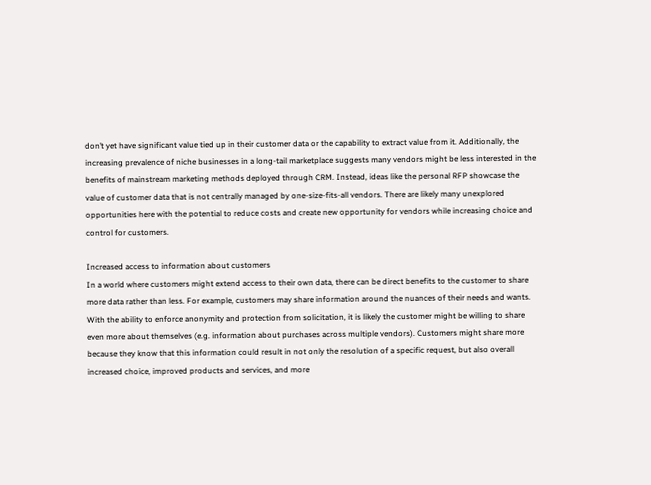don’t yet have significant value tied up in their customer data or the capability to extract value from it. Additionally, the increasing prevalence of niche businesses in a long-tail marketplace suggests many vendors might be less interested in the benefits of mainstream marketing methods deployed through CRM. Instead, ideas like the personal RFP showcase the value of customer data that is not centrally managed by one-size-fits-all vendors. There are likely many unexplored opportunities here with the potential to reduce costs and create new opportunity for vendors while increasing choice and control for customers.

Increased access to information about customers
In a world where customers might extend access to their own data, there can be direct benefits to the customer to share more data rather than less. For example, customers may share information around the nuances of their needs and wants. With the ability to enforce anonymity and protection from solicitation, it is likely the customer might be willing to share even more about themselves (e.g. information about purchases across multiple vendors). Customers might share more because they know that this information could result in not only the resolution of a specific request, but also overall increased choice, improved products and services, and more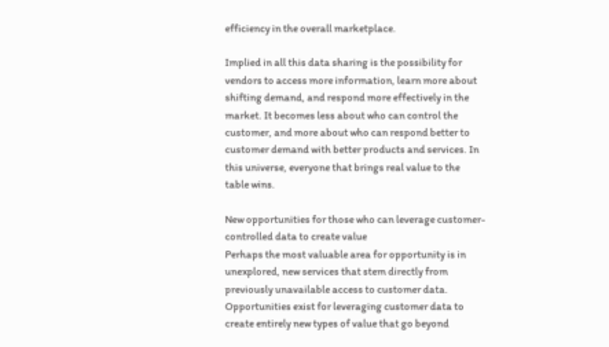efficiency in the overall marketplace.

Implied in all this data sharing is the possibility for vendors to access more information, learn more about shifting demand, and respond more effectively in the market. It becomes less about who can control the customer, and more about who can respond better to customer demand with better products and services. In this universe, everyone that brings real value to the table wins.

New opportunities for those who can leverage customer-controlled data to create value
Perhaps the most valuable area for opportunity is in unexplored, new services that stem directly from previously unavailable access to customer data. Opportunities exist for leveraging customer data to create entirely new types of value that go beyond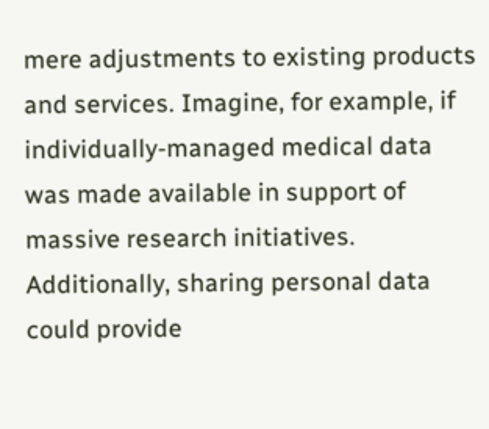mere adjustments to existing products and services. Imagine, for example, if individually-managed medical data was made available in support of massive research initiatives. Additionally, sharing personal data could provide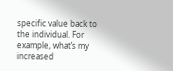specific value back to the individual. For example, what’s my increased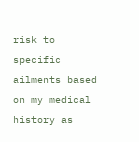risk to specific ailments based on my medical history as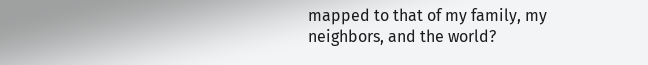mapped to that of my family, my neighbors, and the world?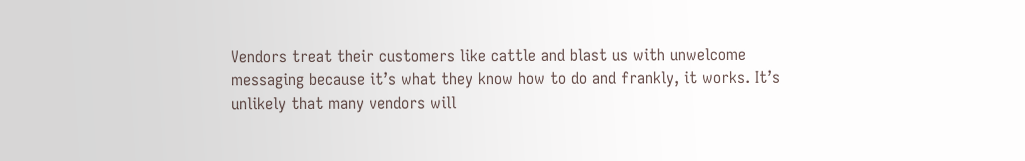Vendors treat their customers like cattle and blast us with unwelcome messaging because it’s what they know how to do and frankly, it works. It’s unlikely that many vendors will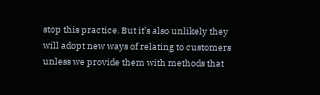stop this practice. But it’s also unlikely they will adopt new ways of relating to customers unless we provide them with methods that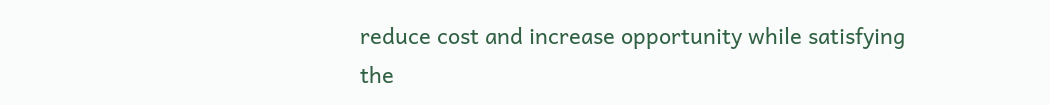reduce cost and increase opportunity while satisfying the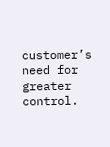customer’s need for greater control.